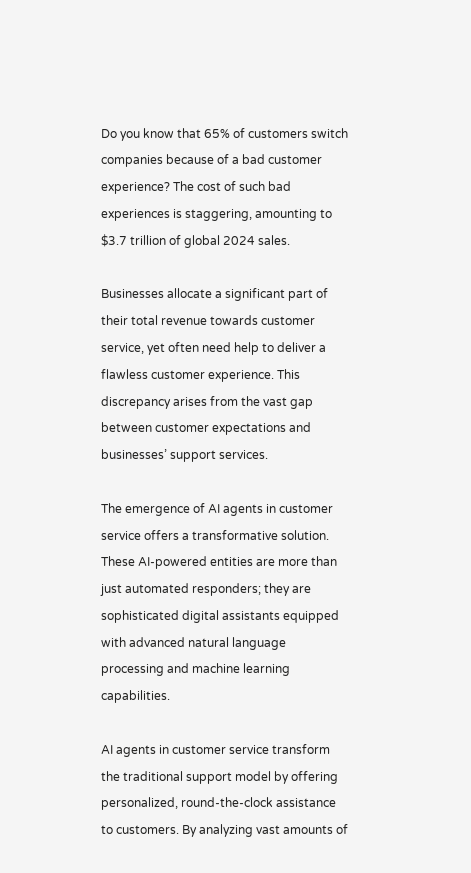Do you know that 65% of customers switch companies because of a bad customer experience? The cost of such bad experiences is staggering, amounting to $3.7 trillion of global 2024 sales.

Businesses allocate a significant part of their total revenue towards customer service, yet often need help to deliver a flawless customer experience. This discrepancy arises from the vast gap between customer expectations and businesses’ support services.

The emergence of AI agents in customer service offers a transformative solution. These AI-powered entities are more than just automated responders; they are sophisticated digital assistants equipped with advanced natural language processing and machine learning capabilities.

AI agents in customer service transform the traditional support model by offering personalized, round-the-clock assistance to customers. By analyzing vast amounts of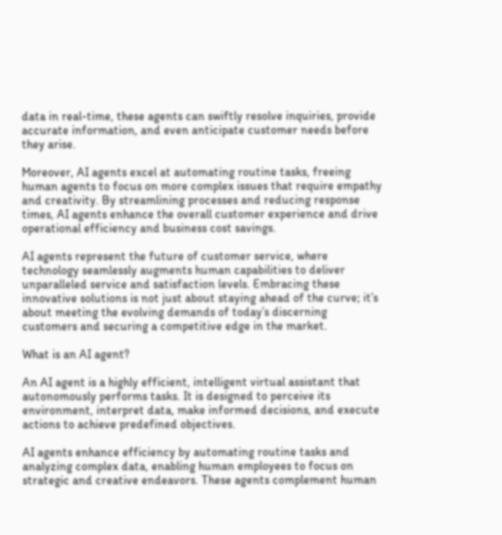data in real-time, these agents can swiftly resolve inquiries, provide accurate information, and even anticipate customer needs before they arise.

Moreover, AI agents excel at automating routine tasks, freeing human agents to focus on more complex issues that require empathy and creativity. By streamlining processes and reducing response times, AI agents enhance the overall customer experience and drive operational efficiency and business cost savings.

AI agents represent the future of customer service, where technology seamlessly augments human capabilities to deliver unparalleled service and satisfaction levels. Embracing these innovative solutions is not just about staying ahead of the curve; it’s about meeting the evolving demands of today’s discerning customers and securing a competitive edge in the market.

What is an AI agent?

An AI agent is a highly efficient, intelligent virtual assistant that autonomously performs tasks. It is designed to perceive its environment, interpret data, make informed decisions, and execute actions to achieve predefined objectives.

AI agents enhance efficiency by automating routine tasks and analyzing complex data, enabling human employees to focus on strategic and creative endeavors. These agents complement human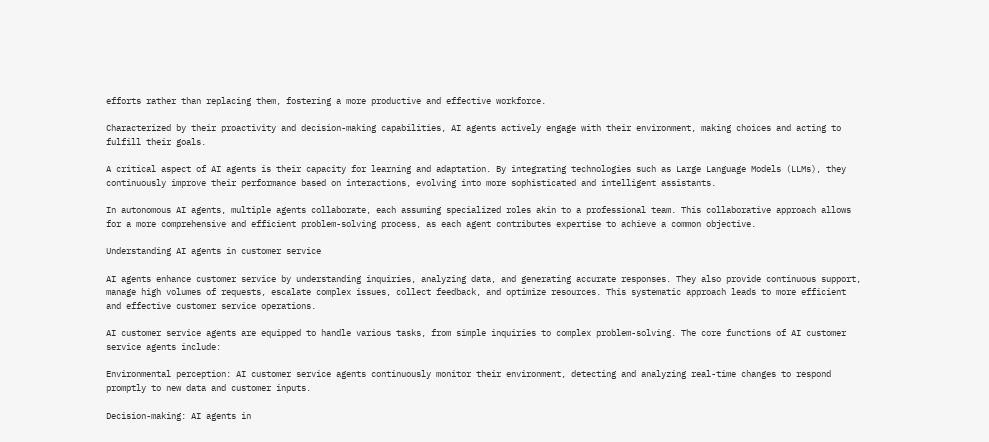efforts rather than replacing them, fostering a more productive and effective workforce.

Characterized by their proactivity and decision-making capabilities, AI agents actively engage with their environment, making choices and acting to fulfill their goals.

A critical aspect of AI agents is their capacity for learning and adaptation. By integrating technologies such as Large Language Models (LLMs), they continuously improve their performance based on interactions, evolving into more sophisticated and intelligent assistants.

In autonomous AI agents, multiple agents collaborate, each assuming specialized roles akin to a professional team. This collaborative approach allows for a more comprehensive and efficient problem-solving process, as each agent contributes expertise to achieve a common objective.

Understanding AI agents in customer service

AI agents enhance customer service by understanding inquiries, analyzing data, and generating accurate responses. They also provide continuous support, manage high volumes of requests, escalate complex issues, collect feedback, and optimize resources. This systematic approach leads to more efficient and effective customer service operations.

AI customer service agents are equipped to handle various tasks, from simple inquiries to complex problem-solving. The core functions of AI customer service agents include:

Environmental perception: AI customer service agents continuously monitor their environment, detecting and analyzing real-time changes to respond promptly to new data and customer inputs.

Decision-making: AI agents in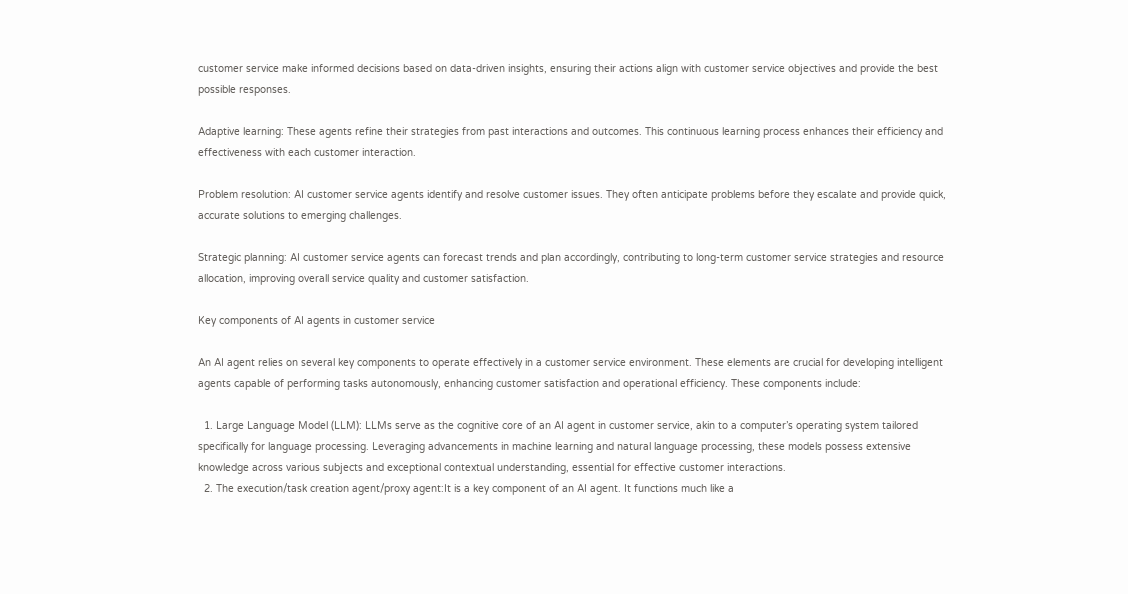customer service make informed decisions based on data-driven insights, ensuring their actions align with customer service objectives and provide the best possible responses.

Adaptive learning: These agents refine their strategies from past interactions and outcomes. This continuous learning process enhances their efficiency and effectiveness with each customer interaction.

Problem resolution: AI customer service agents identify and resolve customer issues. They often anticipate problems before they escalate and provide quick, accurate solutions to emerging challenges.

Strategic planning: AI customer service agents can forecast trends and plan accordingly, contributing to long-term customer service strategies and resource allocation, improving overall service quality and customer satisfaction.

Key components of AI agents in customer service

An AI agent relies on several key components to operate effectively in a customer service environment. These elements are crucial for developing intelligent agents capable of performing tasks autonomously, enhancing customer satisfaction and operational efficiency. These components include:

  1. Large Language Model (LLM): LLMs serve as the cognitive core of an AI agent in customer service, akin to a computer’s operating system tailored specifically for language processing. Leveraging advancements in machine learning and natural language processing, these models possess extensive knowledge across various subjects and exceptional contextual understanding, essential for effective customer interactions.
  2. The execution/task creation agent/proxy agent:It is a key component of an AI agent. It functions much like a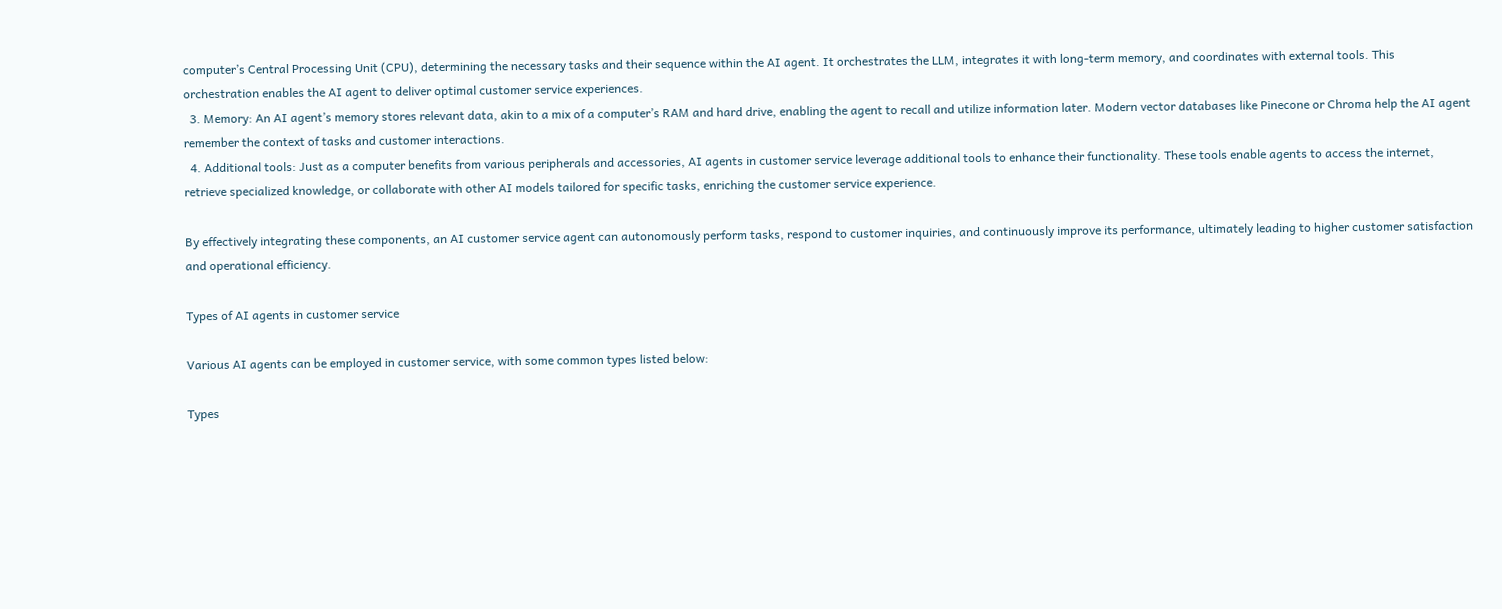computer’s Central Processing Unit (CPU), determining the necessary tasks and their sequence within the AI agent. It orchestrates the LLM, integrates it with long-term memory, and coordinates with external tools. This orchestration enables the AI agent to deliver optimal customer service experiences.
  3. Memory: An AI agent’s memory stores relevant data, akin to a mix of a computer’s RAM and hard drive, enabling the agent to recall and utilize information later. Modern vector databases like Pinecone or Chroma help the AI agent remember the context of tasks and customer interactions.
  4. Additional tools: Just as a computer benefits from various peripherals and accessories, AI agents in customer service leverage additional tools to enhance their functionality. These tools enable agents to access the internet, retrieve specialized knowledge, or collaborate with other AI models tailored for specific tasks, enriching the customer service experience.

By effectively integrating these components, an AI customer service agent can autonomously perform tasks, respond to customer inquiries, and continuously improve its performance, ultimately leading to higher customer satisfaction and operational efficiency.

Types of AI agents in customer service

Various AI agents can be employed in customer service, with some common types listed below:

Types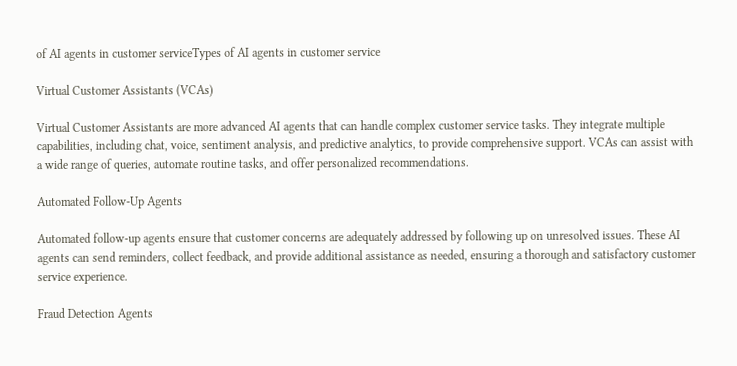of AI agents in customer serviceTypes of AI agents in customer service

Virtual Customer Assistants (VCAs)

Virtual Customer Assistants are more advanced AI agents that can handle complex customer service tasks. They integrate multiple capabilities, including chat, voice, sentiment analysis, and predictive analytics, to provide comprehensive support. VCAs can assist with a wide range of queries, automate routine tasks, and offer personalized recommendations.

Automated Follow-Up Agents

Automated follow-up agents ensure that customer concerns are adequately addressed by following up on unresolved issues. These AI agents can send reminders, collect feedback, and provide additional assistance as needed, ensuring a thorough and satisfactory customer service experience.

Fraud Detection Agents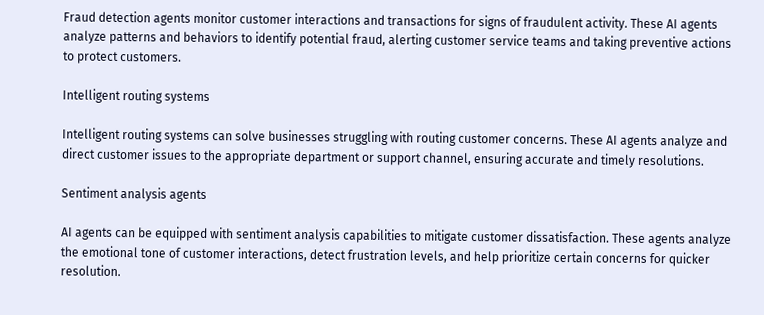Fraud detection agents monitor customer interactions and transactions for signs of fraudulent activity. These AI agents analyze patterns and behaviors to identify potential fraud, alerting customer service teams and taking preventive actions to protect customers.

Intelligent routing systems

Intelligent routing systems can solve businesses struggling with routing customer concerns. These AI agents analyze and direct customer issues to the appropriate department or support channel, ensuring accurate and timely resolutions.

Sentiment analysis agents

AI agents can be equipped with sentiment analysis capabilities to mitigate customer dissatisfaction. These agents analyze the emotional tone of customer interactions, detect frustration levels, and help prioritize certain concerns for quicker resolution.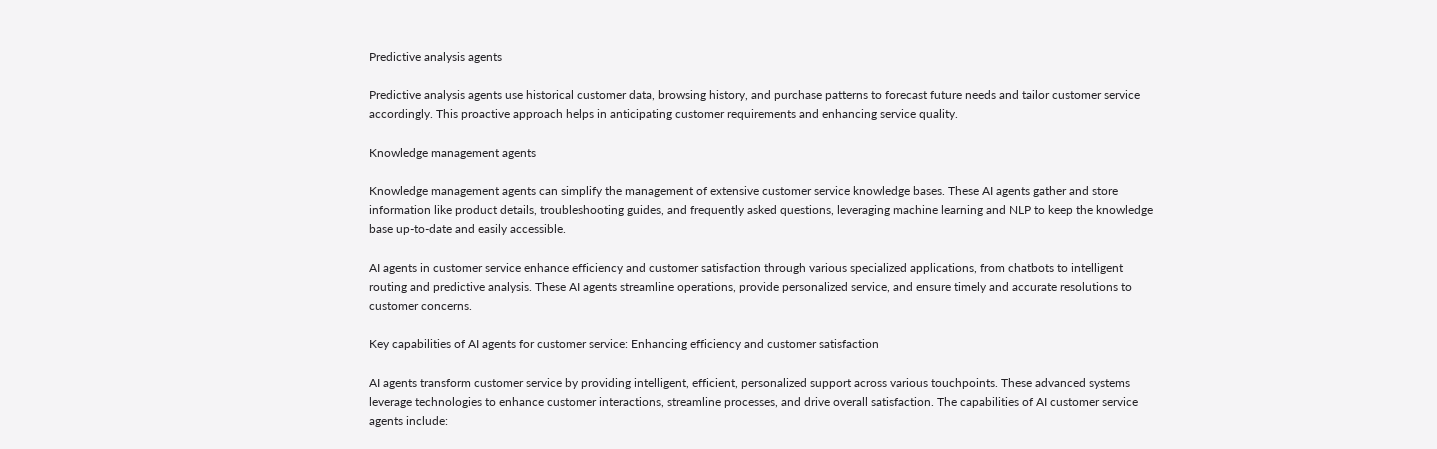Predictive analysis agents

Predictive analysis agents use historical customer data, browsing history, and purchase patterns to forecast future needs and tailor customer service accordingly. This proactive approach helps in anticipating customer requirements and enhancing service quality.

Knowledge management agents

Knowledge management agents can simplify the management of extensive customer service knowledge bases. These AI agents gather and store information like product details, troubleshooting guides, and frequently asked questions, leveraging machine learning and NLP to keep the knowledge base up-to-date and easily accessible.

AI agents in customer service enhance efficiency and customer satisfaction through various specialized applications, from chatbots to intelligent routing and predictive analysis. These AI agents streamline operations, provide personalized service, and ensure timely and accurate resolutions to customer concerns.

Key capabilities of AI agents for customer service: Enhancing efficiency and customer satisfaction

AI agents transform customer service by providing intelligent, efficient, personalized support across various touchpoints. These advanced systems leverage technologies to enhance customer interactions, streamline processes, and drive overall satisfaction. The capabilities of AI customer service agents include: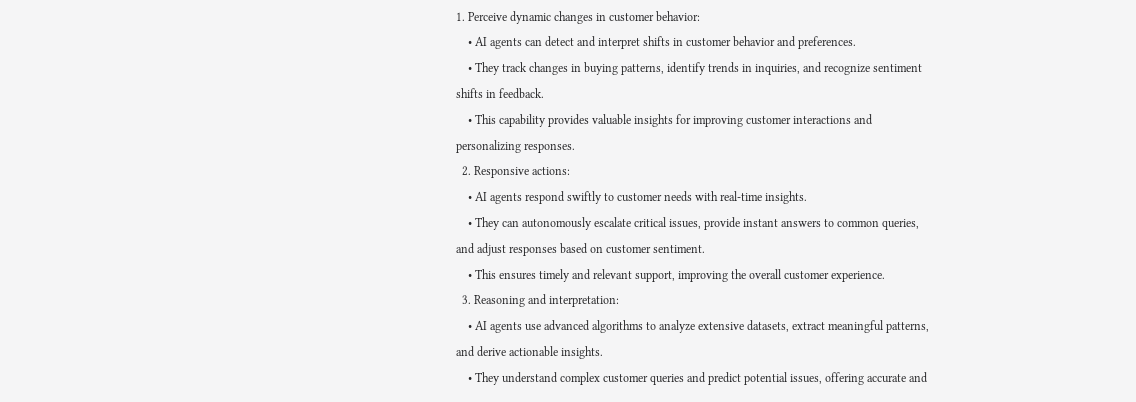1. Perceive dynamic changes in customer behavior:
    • AI agents can detect and interpret shifts in customer behavior and preferences.
    • They track changes in buying patterns, identify trends in inquiries, and recognize sentiment shifts in feedback.
    • This capability provides valuable insights for improving customer interactions and personalizing responses.
  2. Responsive actions:
    • AI agents respond swiftly to customer needs with real-time insights.
    • They can autonomously escalate critical issues, provide instant answers to common queries, and adjust responses based on customer sentiment.
    • This ensures timely and relevant support, improving the overall customer experience.
  3. Reasoning and interpretation:
    • AI agents use advanced algorithms to analyze extensive datasets, extract meaningful patterns, and derive actionable insights.
    • They understand complex customer queries and predict potential issues, offering accurate and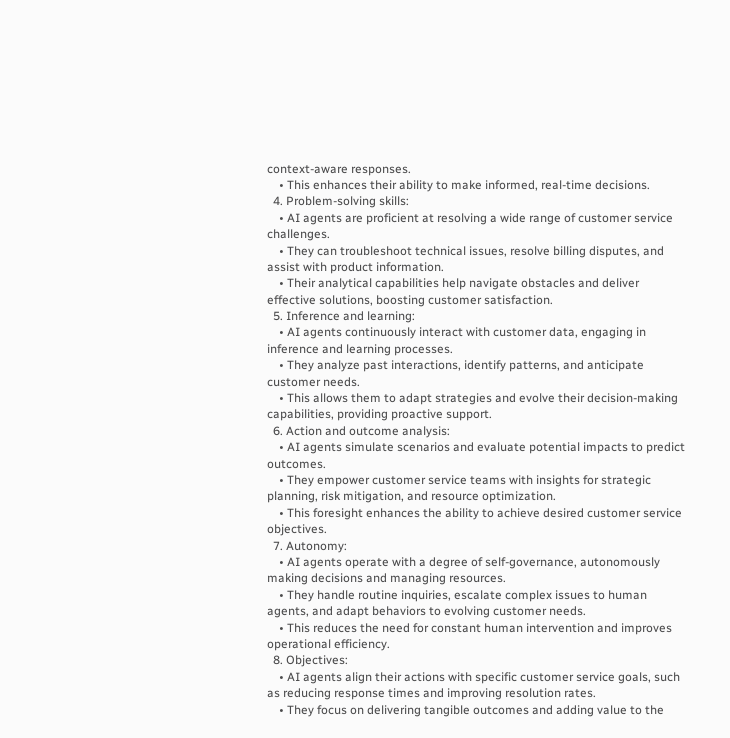context-aware responses.
    • This enhances their ability to make informed, real-time decisions.
  4. Problem-solving skills:
    • AI agents are proficient at resolving a wide range of customer service challenges.
    • They can troubleshoot technical issues, resolve billing disputes, and assist with product information.
    • Their analytical capabilities help navigate obstacles and deliver effective solutions, boosting customer satisfaction.
  5. Inference and learning:
    • AI agents continuously interact with customer data, engaging in inference and learning processes.
    • They analyze past interactions, identify patterns, and anticipate customer needs.
    • This allows them to adapt strategies and evolve their decision-making capabilities, providing proactive support.
  6. Action and outcome analysis:
    • AI agents simulate scenarios and evaluate potential impacts to predict outcomes.
    • They empower customer service teams with insights for strategic planning, risk mitigation, and resource optimization.
    • This foresight enhances the ability to achieve desired customer service objectives.
  7. Autonomy:
    • AI agents operate with a degree of self-governance, autonomously making decisions and managing resources.
    • They handle routine inquiries, escalate complex issues to human agents, and adapt behaviors to evolving customer needs.
    • This reduces the need for constant human intervention and improves operational efficiency.
  8. Objectives:
    • AI agents align their actions with specific customer service goals, such as reducing response times and improving resolution rates.
    • They focus on delivering tangible outcomes and adding value to the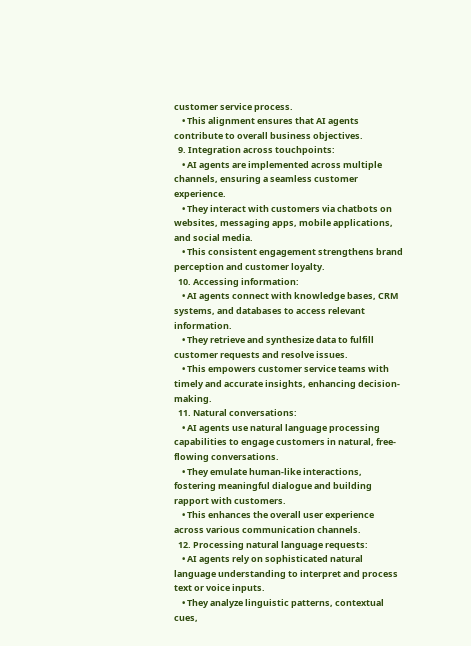customer service process.
    • This alignment ensures that AI agents contribute to overall business objectives.
  9. Integration across touchpoints:
    • AI agents are implemented across multiple channels, ensuring a seamless customer experience.
    • They interact with customers via chatbots on websites, messaging apps, mobile applications, and social media.
    • This consistent engagement strengthens brand perception and customer loyalty.
  10. Accessing information:
    • AI agents connect with knowledge bases, CRM systems, and databases to access relevant information.
    • They retrieve and synthesize data to fulfill customer requests and resolve issues.
    • This empowers customer service teams with timely and accurate insights, enhancing decision-making.
  11. Natural conversations:
    • AI agents use natural language processing capabilities to engage customers in natural, free-flowing conversations.
    • They emulate human-like interactions, fostering meaningful dialogue and building rapport with customers.
    • This enhances the overall user experience across various communication channels.
  12. Processing natural language requests:
    • AI agents rely on sophisticated natural language understanding to interpret and process text or voice inputs.
    • They analyze linguistic patterns, contextual cues,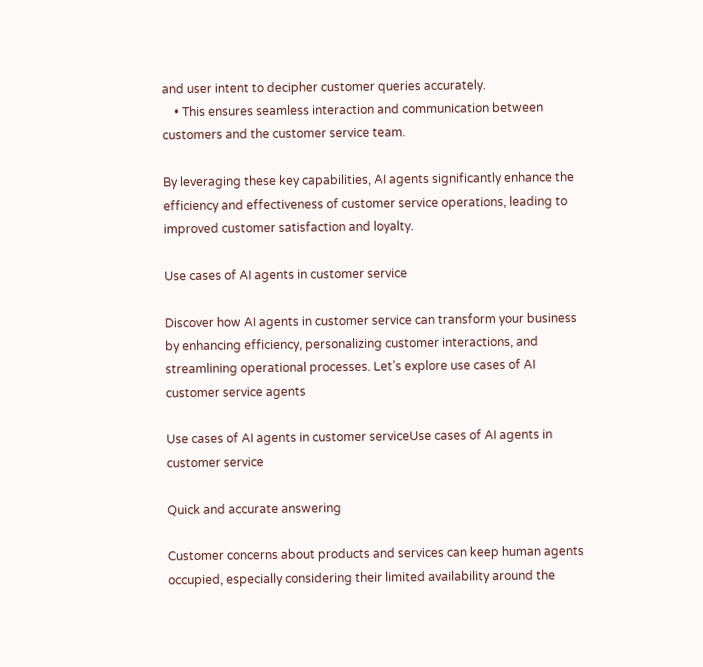and user intent to decipher customer queries accurately.
    • This ensures seamless interaction and communication between customers and the customer service team.

By leveraging these key capabilities, AI agents significantly enhance the efficiency and effectiveness of customer service operations, leading to improved customer satisfaction and loyalty.

Use cases of AI agents in customer service

Discover how AI agents in customer service can transform your business by enhancing efficiency, personalizing customer interactions, and streamlining operational processes. Let’s explore use cases of AI customer service agents

Use cases of AI agents in customer serviceUse cases of AI agents in customer service

Quick and accurate answering

Customer concerns about products and services can keep human agents occupied, especially considering their limited availability around the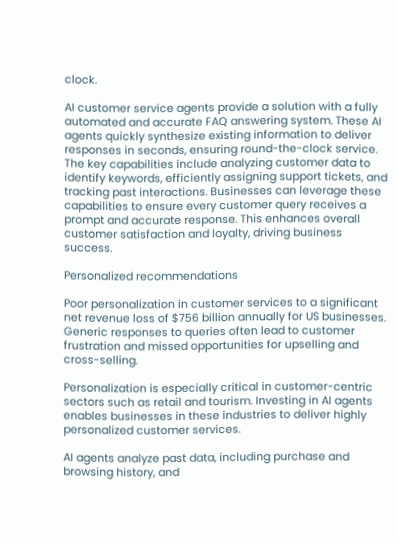clock.

AI customer service agents provide a solution with a fully automated and accurate FAQ answering system. These AI agents quickly synthesize existing information to deliver responses in seconds, ensuring round-the-clock service. The key capabilities include analyzing customer data to identify keywords, efficiently assigning support tickets, and tracking past interactions. Businesses can leverage these capabilities to ensure every customer query receives a prompt and accurate response. This enhances overall customer satisfaction and loyalty, driving business success.

Personalized recommendations

Poor personalization in customer services to a significant net revenue loss of $756 billion annually for US businesses. Generic responses to queries often lead to customer frustration and missed opportunities for upselling and cross-selling.

Personalization is especially critical in customer-centric sectors such as retail and tourism. Investing in AI agents enables businesses in these industries to deliver highly personalized customer services.

AI agents analyze past data, including purchase and browsing history, and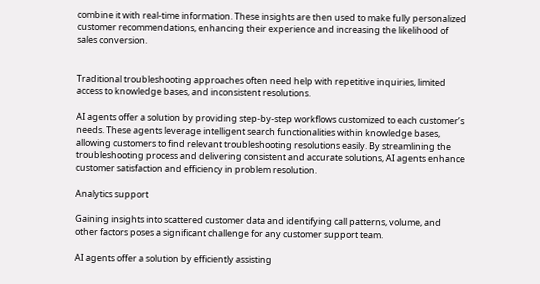combine it with real-time information. These insights are then used to make fully personalized customer recommendations, enhancing their experience and increasing the likelihood of sales conversion.


Traditional troubleshooting approaches often need help with repetitive inquiries, limited access to knowledge bases, and inconsistent resolutions.

AI agents offer a solution by providing step-by-step workflows customized to each customer’s needs. These agents leverage intelligent search functionalities within knowledge bases, allowing customers to find relevant troubleshooting resolutions easily. By streamlining the troubleshooting process and delivering consistent and accurate solutions, AI agents enhance customer satisfaction and efficiency in problem resolution.

Analytics support

Gaining insights into scattered customer data and identifying call patterns, volume, and other factors poses a significant challenge for any customer support team.

AI agents offer a solution by efficiently assisting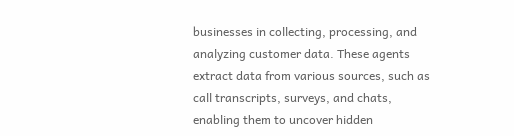businesses in collecting, processing, and analyzing customer data. These agents extract data from various sources, such as call transcripts, surveys, and chats, enabling them to uncover hidden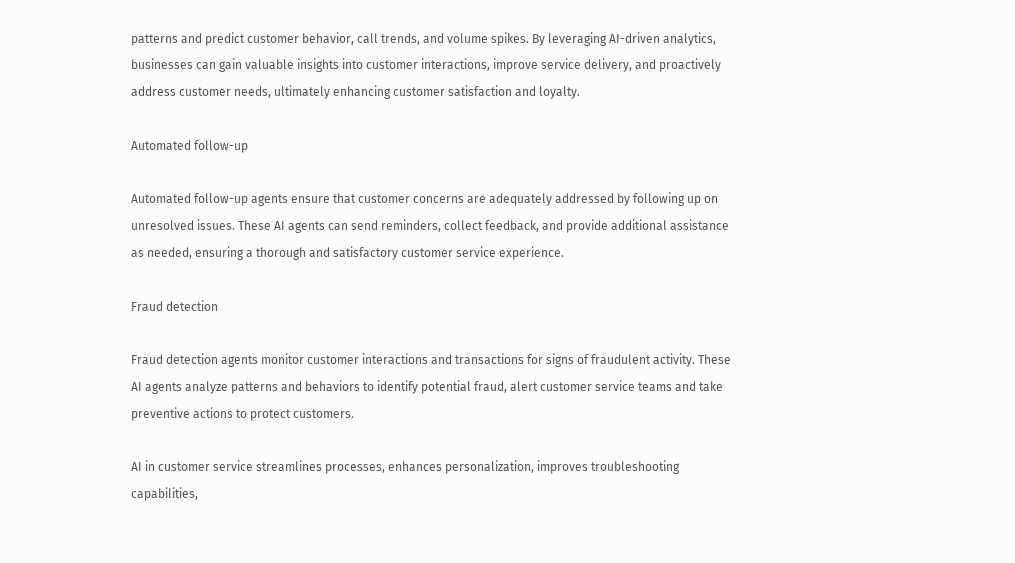patterns and predict customer behavior, call trends, and volume spikes. By leveraging AI-driven analytics, businesses can gain valuable insights into customer interactions, improve service delivery, and proactively address customer needs, ultimately enhancing customer satisfaction and loyalty.

Automated follow-up

Automated follow-up agents ensure that customer concerns are adequately addressed by following up on unresolved issues. These AI agents can send reminders, collect feedback, and provide additional assistance as needed, ensuring a thorough and satisfactory customer service experience.

Fraud detection

Fraud detection agents monitor customer interactions and transactions for signs of fraudulent activity. These AI agents analyze patterns and behaviors to identify potential fraud, alert customer service teams and take preventive actions to protect customers.

AI in customer service streamlines processes, enhances personalization, improves troubleshooting capabilities,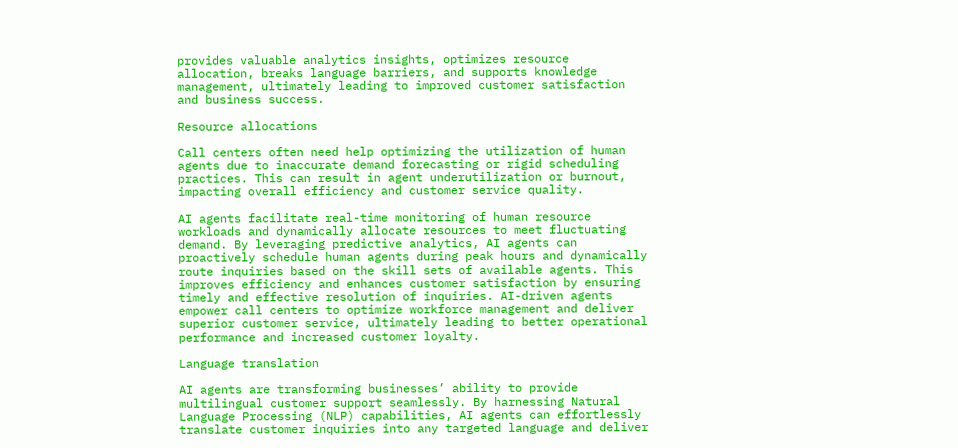provides valuable analytics insights, optimizes resource allocation, breaks language barriers, and supports knowledge management, ultimately leading to improved customer satisfaction and business success.

Resource allocations

Call centers often need help optimizing the utilization of human agents due to inaccurate demand forecasting or rigid scheduling practices. This can result in agent underutilization or burnout, impacting overall efficiency and customer service quality.

AI agents facilitate real-time monitoring of human resource workloads and dynamically allocate resources to meet fluctuating demand. By leveraging predictive analytics, AI agents can proactively schedule human agents during peak hours and dynamically route inquiries based on the skill sets of available agents. This improves efficiency and enhances customer satisfaction by ensuring timely and effective resolution of inquiries. AI-driven agents empower call centers to optimize workforce management and deliver superior customer service, ultimately leading to better operational performance and increased customer loyalty.

Language translation

AI agents are transforming businesses’ ability to provide multilingual customer support seamlessly. By harnessing Natural Language Processing (NLP) capabilities, AI agents can effortlessly translate customer inquiries into any targeted language and deliver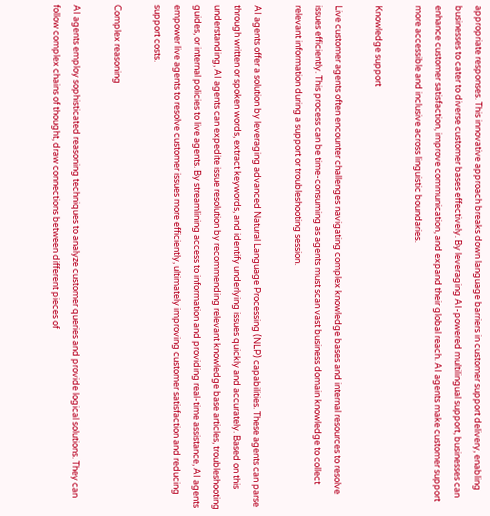appropriate responses. This innovative approach breaks down language barriers in customer support delivery, enabling businesses to cater to diverse customer bases effectively. By leveraging AI-powered multilingual support, businesses can enhance customer satisfaction, improve communication, and expand their global reach. AI agents make customer support more accessible and inclusive across linguistic boundaries.

Knowledge support

Live customer agents often encounter challenges navigating complex knowledge bases and internal resources to resolve issues efficiently. This process can be time-consuming as agents must scan vast business domain knowledge to collect relevant information during a support or troubleshooting session.

AI agents offer a solution by leveraging advanced Natural Language Processing (NLP) capabilities. These agents can parse through written or spoken words, extract keywords, and identify underlying issues quickly and accurately. Based on this understanding, AI agents can expedite issue resolution by recommending relevant knowledge base articles, troubleshooting guides, or internal policies to live agents. By streamlining access to information and providing real-time assistance, AI agents empower live agents to resolve customer issues more efficiently, ultimately improving customer satisfaction and reducing support costs.

Complex reasoning

AI agents employ sophisticated reasoning techniques to analyze customer queries and provide logical solutions. They can follow complex chains of thought, draw connections between different pieces of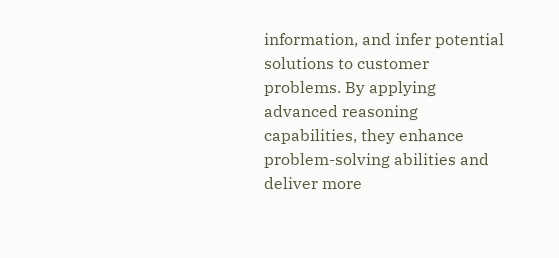information, and infer potential solutions to customer problems. By applying advanced reasoning capabilities, they enhance problem-solving abilities and deliver more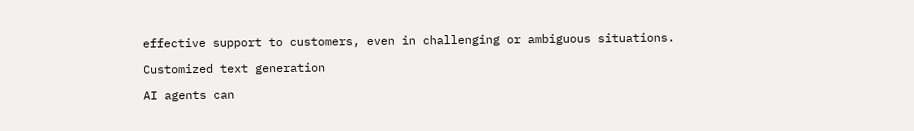effective support to customers, even in challenging or ambiguous situations.

Customized text generation

AI agents can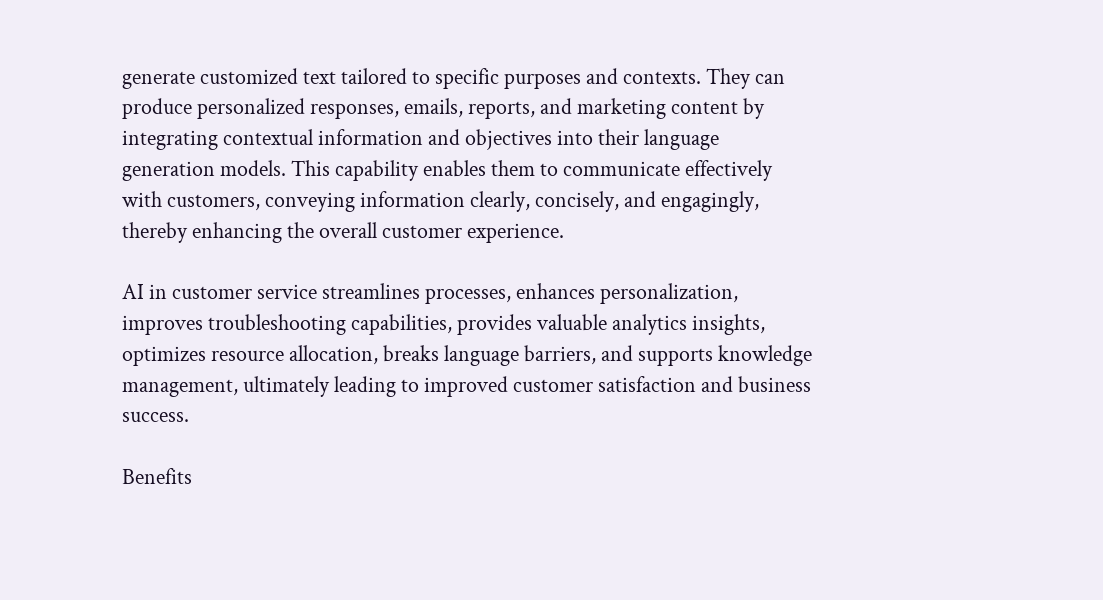generate customized text tailored to specific purposes and contexts. They can produce personalized responses, emails, reports, and marketing content by integrating contextual information and objectives into their language generation models. This capability enables them to communicate effectively with customers, conveying information clearly, concisely, and engagingly, thereby enhancing the overall customer experience.

AI in customer service streamlines processes, enhances personalization, improves troubleshooting capabilities, provides valuable analytics insights, optimizes resource allocation, breaks language barriers, and supports knowledge management, ultimately leading to improved customer satisfaction and business success.

Benefits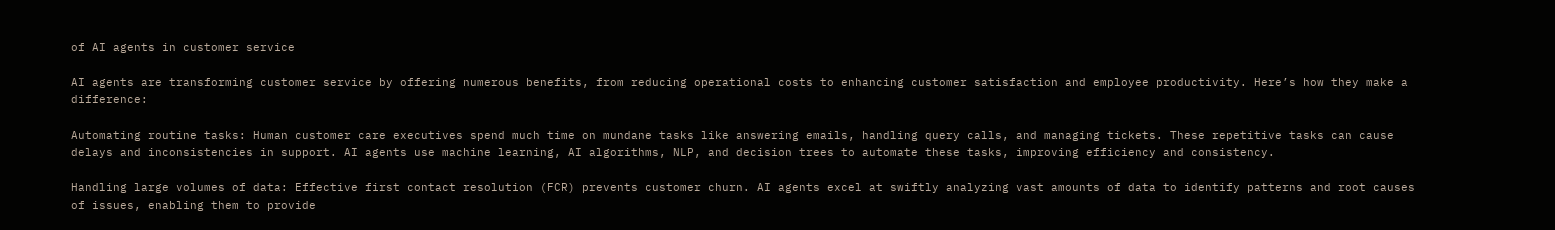of AI agents in customer service

AI agents are transforming customer service by offering numerous benefits, from reducing operational costs to enhancing customer satisfaction and employee productivity. Here’s how they make a difference:

Automating routine tasks: Human customer care executives spend much time on mundane tasks like answering emails, handling query calls, and managing tickets. These repetitive tasks can cause delays and inconsistencies in support. AI agents use machine learning, AI algorithms, NLP, and decision trees to automate these tasks, improving efficiency and consistency.

Handling large volumes of data: Effective first contact resolution (FCR) prevents customer churn. AI agents excel at swiftly analyzing vast amounts of data to identify patterns and root causes of issues, enabling them to provide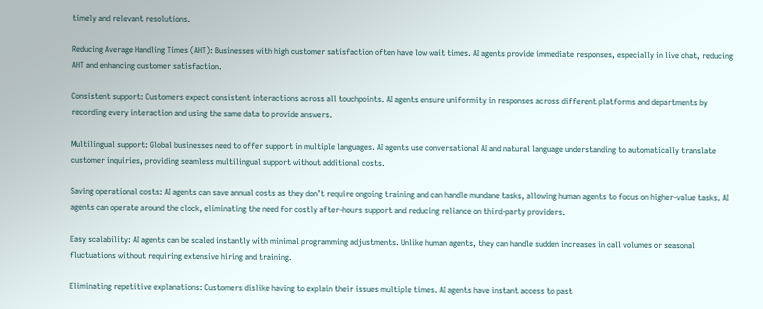timely and relevant resolutions.

Reducing Average Handling Times (AHT): Businesses with high customer satisfaction often have low wait times. AI agents provide immediate responses, especially in live chat, reducing AHT and enhancing customer satisfaction.

Consistent support: Customers expect consistent interactions across all touchpoints. AI agents ensure uniformity in responses across different platforms and departments by recording every interaction and using the same data to provide answers.

Multilingual support: Global businesses need to offer support in multiple languages. AI agents use conversational AI and natural language understanding to automatically translate customer inquiries, providing seamless multilingual support without additional costs.

Saving operational costs: AI agents can save annual costs as they don’t require ongoing training and can handle mundane tasks, allowing human agents to focus on higher-value tasks. AI agents can operate around the clock, eliminating the need for costly after-hours support and reducing reliance on third-party providers.

Easy scalability: AI agents can be scaled instantly with minimal programming adjustments. Unlike human agents, they can handle sudden increases in call volumes or seasonal fluctuations without requiring extensive hiring and training.

Eliminating repetitive explanations: Customers dislike having to explain their issues multiple times. AI agents have instant access to past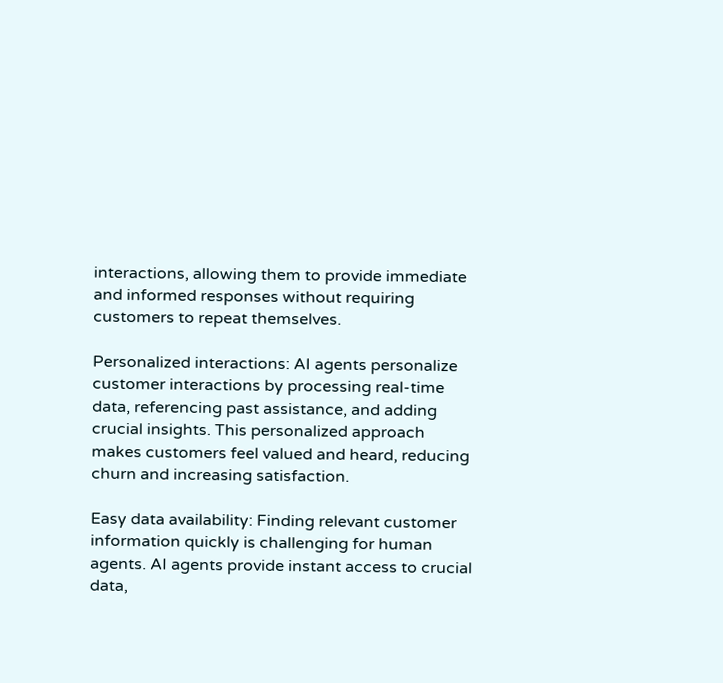interactions, allowing them to provide immediate and informed responses without requiring customers to repeat themselves.

Personalized interactions: AI agents personalize customer interactions by processing real-time data, referencing past assistance, and adding crucial insights. This personalized approach makes customers feel valued and heard, reducing churn and increasing satisfaction.

Easy data availability: Finding relevant customer information quickly is challenging for human agents. AI agents provide instant access to crucial data,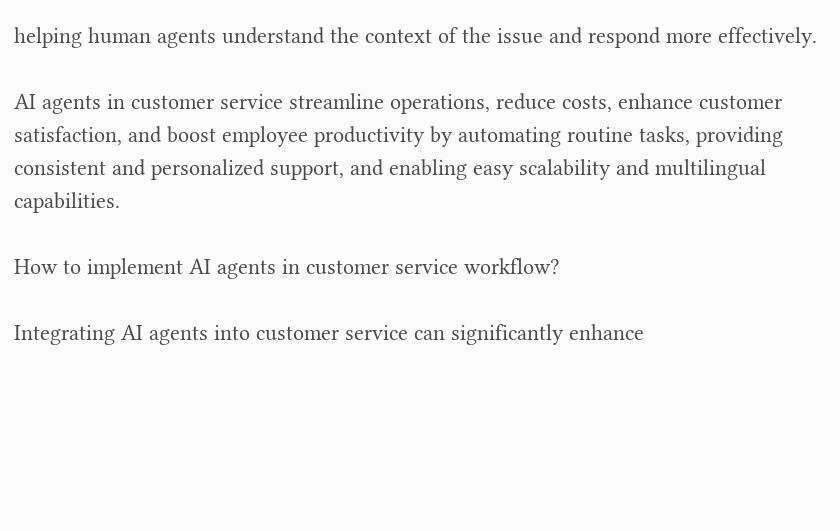helping human agents understand the context of the issue and respond more effectively.

AI agents in customer service streamline operations, reduce costs, enhance customer satisfaction, and boost employee productivity by automating routine tasks, providing consistent and personalized support, and enabling easy scalability and multilingual capabilities.

How to implement AI agents in customer service workflow?

Integrating AI agents into customer service can significantly enhance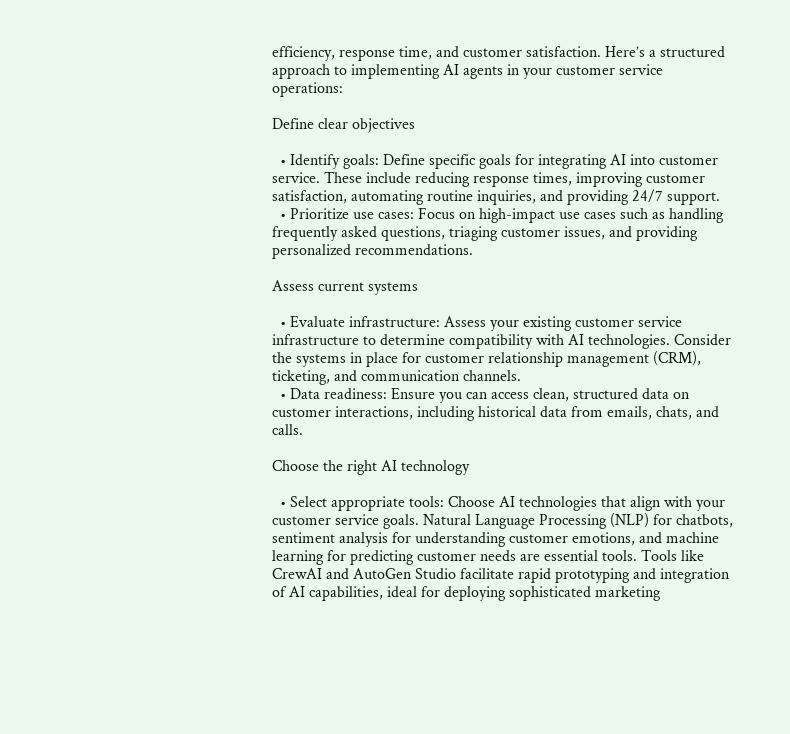efficiency, response time, and customer satisfaction. Here’s a structured approach to implementing AI agents in your customer service operations:

Define clear objectives

  • Identify goals: Define specific goals for integrating AI into customer service. These include reducing response times, improving customer satisfaction, automating routine inquiries, and providing 24/7 support.
  • Prioritize use cases: Focus on high-impact use cases such as handling frequently asked questions, triaging customer issues, and providing personalized recommendations.

Assess current systems

  • Evaluate infrastructure: Assess your existing customer service infrastructure to determine compatibility with AI technologies. Consider the systems in place for customer relationship management (CRM), ticketing, and communication channels.
  • Data readiness: Ensure you can access clean, structured data on customer interactions, including historical data from emails, chats, and calls.

Choose the right AI technology

  • Select appropriate tools: Choose AI technologies that align with your customer service goals. Natural Language Processing (NLP) for chatbots, sentiment analysis for understanding customer emotions, and machine learning for predicting customer needs are essential tools. Tools like CrewAI and AutoGen Studio facilitate rapid prototyping and integration of AI capabilities, ideal for deploying sophisticated marketing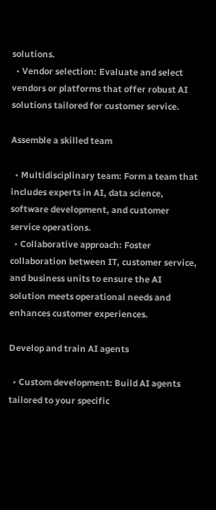solutions.
  • Vendor selection: Evaluate and select vendors or platforms that offer robust AI solutions tailored for customer service.

Assemble a skilled team

  • Multidisciplinary team: Form a team that includes experts in AI, data science, software development, and customer service operations.
  • Collaborative approach: Foster collaboration between IT, customer service, and business units to ensure the AI solution meets operational needs and enhances customer experiences.

Develop and train AI agents

  • Custom development: Build AI agents tailored to your specific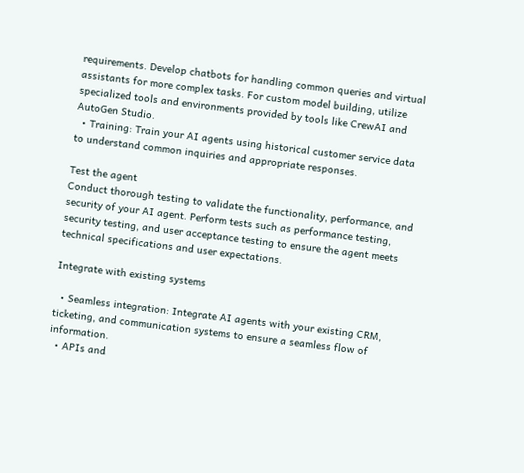requirements. Develop chatbots for handling common queries and virtual assistants for more complex tasks. For custom model building, utilize specialized tools and environments provided by tools like CrewAI and AutoGen Studio.
  • Training: Train your AI agents using historical customer service data to understand common inquiries and appropriate responses.

Test the agent
Conduct thorough testing to validate the functionality, performance, and security of your AI agent. Perform tests such as performance testing, security testing, and user acceptance testing to ensure the agent meets technical specifications and user expectations.

Integrate with existing systems

  • Seamless integration: Integrate AI agents with your existing CRM, ticketing, and communication systems to ensure a seamless flow of information.
  • APIs and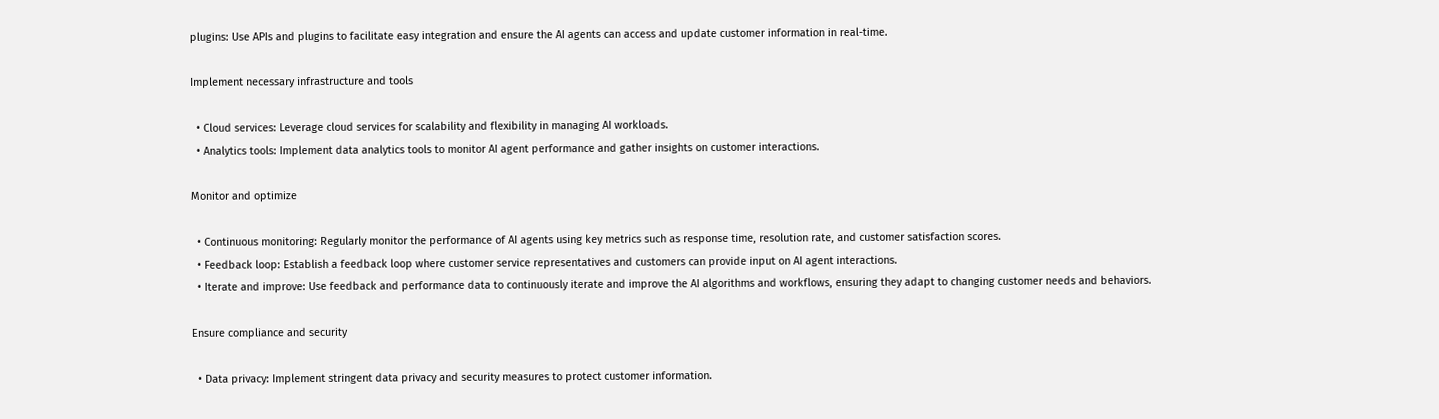plugins: Use APIs and plugins to facilitate easy integration and ensure the AI agents can access and update customer information in real-time.

Implement necessary infrastructure and tools

  • Cloud services: Leverage cloud services for scalability and flexibility in managing AI workloads.
  • Analytics tools: Implement data analytics tools to monitor AI agent performance and gather insights on customer interactions.

Monitor and optimize

  • Continuous monitoring: Regularly monitor the performance of AI agents using key metrics such as response time, resolution rate, and customer satisfaction scores.
  • Feedback loop: Establish a feedback loop where customer service representatives and customers can provide input on AI agent interactions.
  • Iterate and improve: Use feedback and performance data to continuously iterate and improve the AI algorithms and workflows, ensuring they adapt to changing customer needs and behaviors.

Ensure compliance and security

  • Data privacy: Implement stringent data privacy and security measures to protect customer information.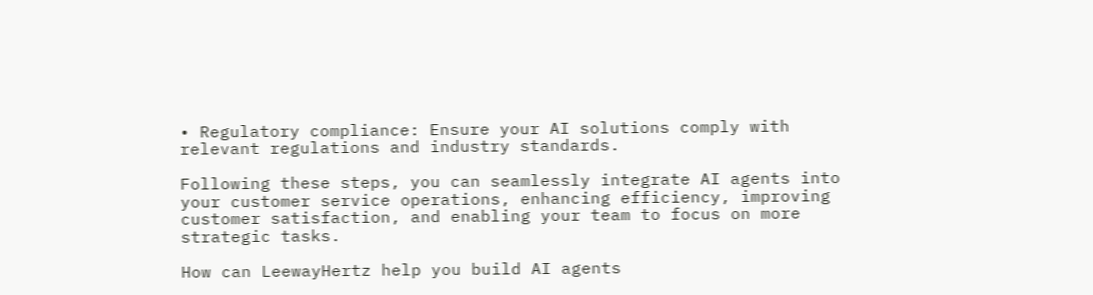• Regulatory compliance: Ensure your AI solutions comply with relevant regulations and industry standards.

Following these steps, you can seamlessly integrate AI agents into your customer service operations, enhancing efficiency, improving customer satisfaction, and enabling your team to focus on more strategic tasks.

How can LeewayHertz help you build AI agents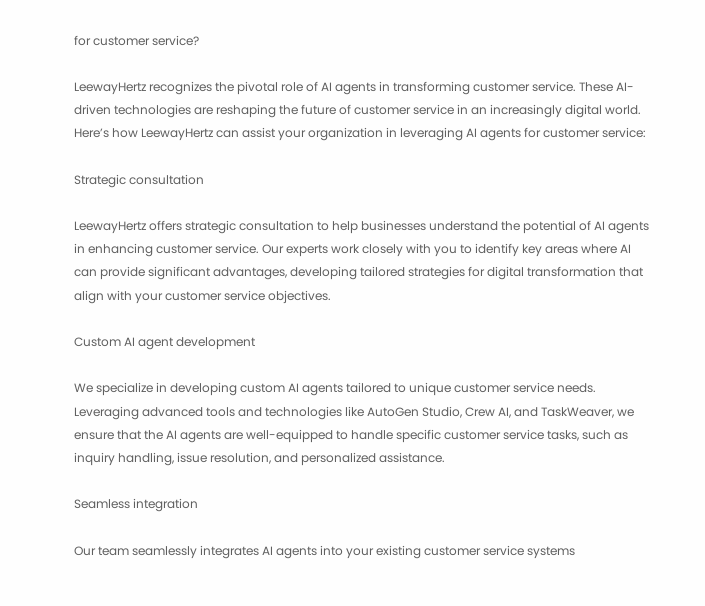for customer service?

LeewayHertz recognizes the pivotal role of AI agents in transforming customer service. These AI-driven technologies are reshaping the future of customer service in an increasingly digital world. Here’s how LeewayHertz can assist your organization in leveraging AI agents for customer service:

Strategic consultation

LeewayHertz offers strategic consultation to help businesses understand the potential of AI agents in enhancing customer service. Our experts work closely with you to identify key areas where AI can provide significant advantages, developing tailored strategies for digital transformation that align with your customer service objectives.

Custom AI agent development

We specialize in developing custom AI agents tailored to unique customer service needs. Leveraging advanced tools and technologies like AutoGen Studio, Crew AI, and TaskWeaver, we ensure that the AI agents are well-equipped to handle specific customer service tasks, such as inquiry handling, issue resolution, and personalized assistance.

Seamless integration

Our team seamlessly integrates AI agents into your existing customer service systems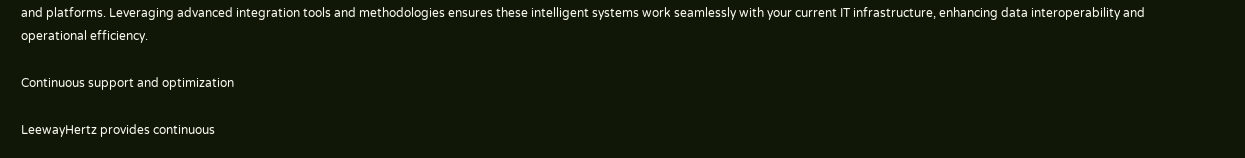and platforms. Leveraging advanced integration tools and methodologies ensures these intelligent systems work seamlessly with your current IT infrastructure, enhancing data interoperability and operational efficiency.

Continuous support and optimization

LeewayHertz provides continuous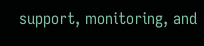support, monitoring, and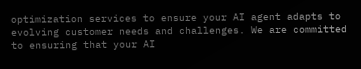optimization services to ensure your AI agent adapts to evolving customer needs and challenges. We are committed to ensuring that your AI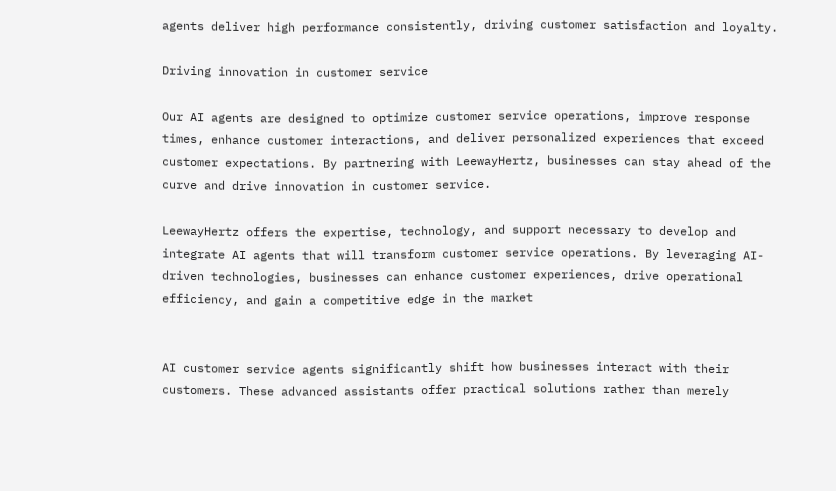agents deliver high performance consistently, driving customer satisfaction and loyalty.

Driving innovation in customer service

Our AI agents are designed to optimize customer service operations, improve response times, enhance customer interactions, and deliver personalized experiences that exceed customer expectations. By partnering with LeewayHertz, businesses can stay ahead of the curve and drive innovation in customer service.

LeewayHertz offers the expertise, technology, and support necessary to develop and integrate AI agents that will transform customer service operations. By leveraging AI-driven technologies, businesses can enhance customer experiences, drive operational efficiency, and gain a competitive edge in the market


AI customer service agents significantly shift how businesses interact with their customers. These advanced assistants offer practical solutions rather than merely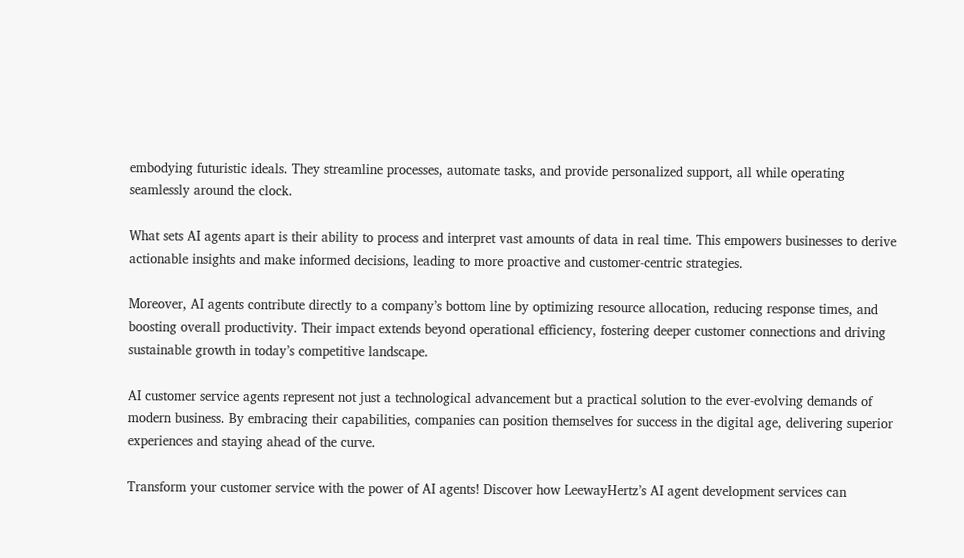embodying futuristic ideals. They streamline processes, automate tasks, and provide personalized support, all while operating seamlessly around the clock.

What sets AI agents apart is their ability to process and interpret vast amounts of data in real time. This empowers businesses to derive actionable insights and make informed decisions, leading to more proactive and customer-centric strategies.

Moreover, AI agents contribute directly to a company’s bottom line by optimizing resource allocation, reducing response times, and boosting overall productivity. Their impact extends beyond operational efficiency, fostering deeper customer connections and driving sustainable growth in today’s competitive landscape.

AI customer service agents represent not just a technological advancement but a practical solution to the ever-evolving demands of modern business. By embracing their capabilities, companies can position themselves for success in the digital age, delivering superior experiences and staying ahead of the curve.

Transform your customer service with the power of AI agents! Discover how LeewayHertz’s AI agent development services can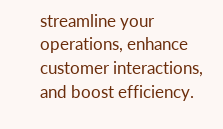streamline your operations, enhance customer interactions, and boost efficiency.